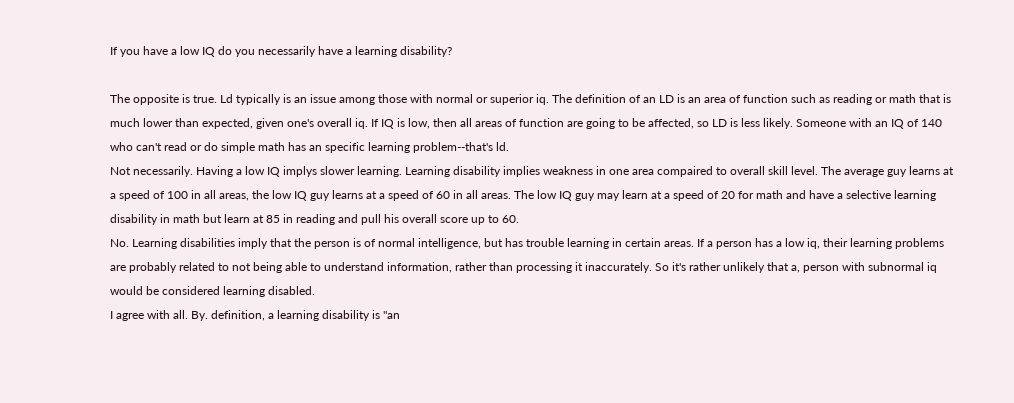If you have a low IQ do you necessarily have a learning disability?

The opposite is true. Ld typically is an issue among those with normal or superior iq. The definition of an LD is an area of function such as reading or math that is much lower than expected, given one's overall iq. If IQ is low, then all areas of function are going to be affected, so LD is less likely. Someone with an IQ of 140 who can't read or do simple math has an specific learning problem--that's ld.
Not necessarily. Having a low IQ implys slower learning. Learning disability implies weakness in one area compaired to overall skill level. The average guy learns at a speed of 100 in all areas, the low IQ guy learns at a speed of 60 in all areas. The low IQ guy may learn at a speed of 20 for math and have a selective learning disability in math but learn at 85 in reading and pull his overall score up to 60.
No. Learning disabilities imply that the person is of normal intelligence, but has trouble learning in certain areas. If a person has a low iq, their learning problems are probably related to not being able to understand information, rather than processing it inaccurately. So it's rather unlikely that a, person with subnormal iq would be considered learning disabled.
I agree with all. By. definition, a learning disability is "an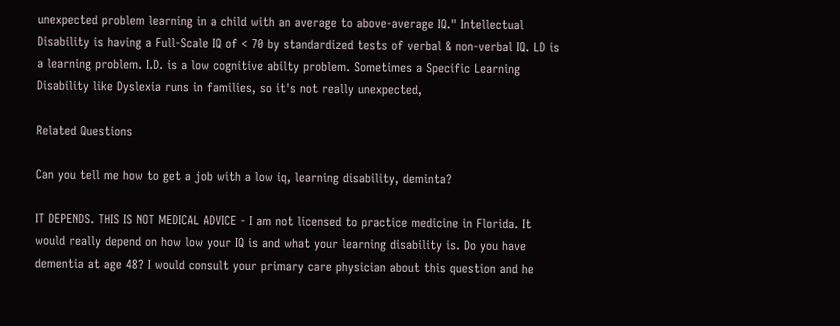unexpected problem learning in a child with an average to above-average IQ." Intellectual Disability is having a Full-Scale IQ of < 70 by standardized tests of verbal & non-verbal IQ. LD is a learning problem. I.D. is a low cognitive abilty problem. Sometimes a Specific Learning Disability like Dyslexia runs in families, so it's not really unexpected,

Related Questions

Can you tell me how to get a job with a low iq, learning disability, deminta?

IT DEPENDS. THIS IS NOT MEDICAL ADVICE - I am not licensed to practice medicine in Florida. It would really depend on how low your IQ is and what your learning disability is. Do you have dementia at age 48? I would consult your primary care physician about this question and he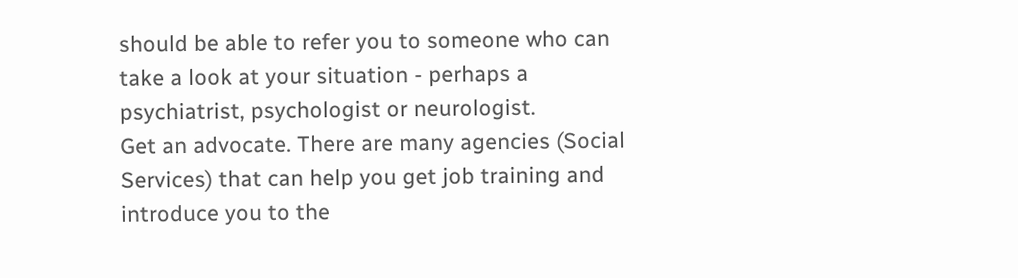should be able to refer you to someone who can take a look at your situation - perhaps a psychiatrist, psychologist or neurologist.
Get an advocate. There are many agencies (Social Services) that can help you get job training and introduce you to the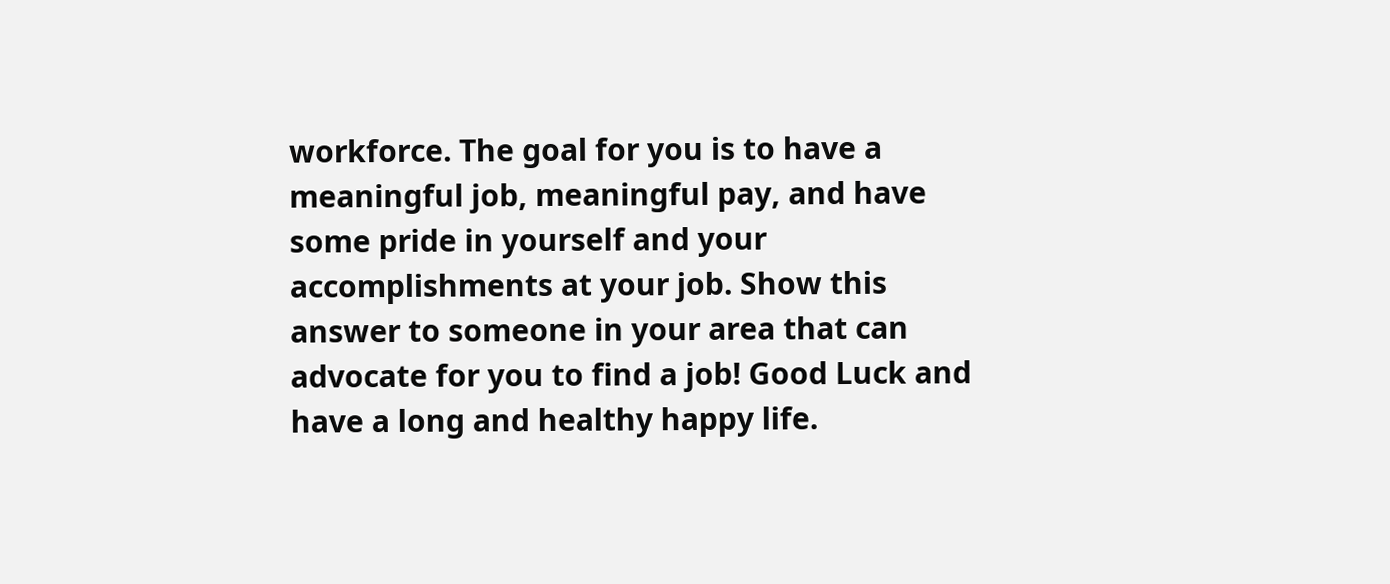workforce. The goal for you is to have a meaningful job, meaningful pay, and have some pride in yourself and your accomplishments at your job. Show this answer to someone in your area that can advocate for you to find a job! Good Luck and have a long and healthy happy life.